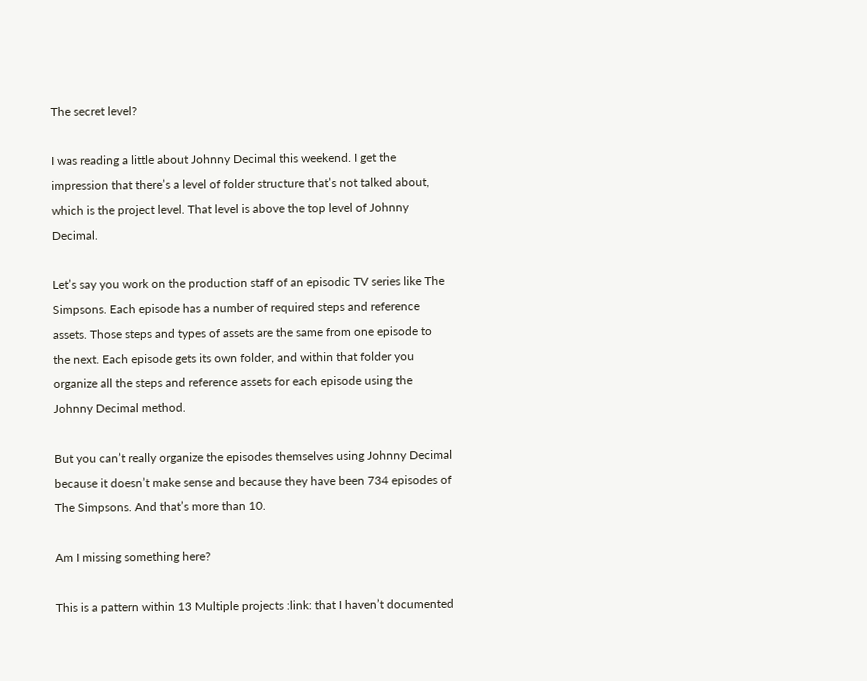The secret level?

I was reading a little about Johnny Decimal this weekend. I get the impression that there’s a level of folder structure that’s not talked about, which is the project level. That level is above the top level of Johnny Decimal.

Let’s say you work on the production staff of an episodic TV series like The Simpsons. Each episode has a number of required steps and reference assets. Those steps and types of assets are the same from one episode to the next. Each episode gets its own folder, and within that folder you organize all the steps and reference assets for each episode using the Johnny Decimal method.

But you can’t really organize the episodes themselves using Johnny Decimal because it doesn’t make sense and because they have been 734 episodes of The Simpsons. And that’s more than 10.

Am I missing something here?

This is a pattern within 13 Multiple projects :link: that I haven’t documented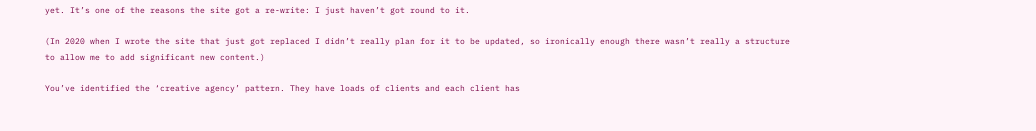yet. It’s one of the reasons the site got a re-write: I just haven’t got round to it.

(In 2020 when I wrote the site that just got replaced I didn’t really plan for it to be updated, so ironically enough there wasn’t really a structure to allow me to add significant new content.)

You’ve identified the ‘creative agency’ pattern. They have loads of clients and each client has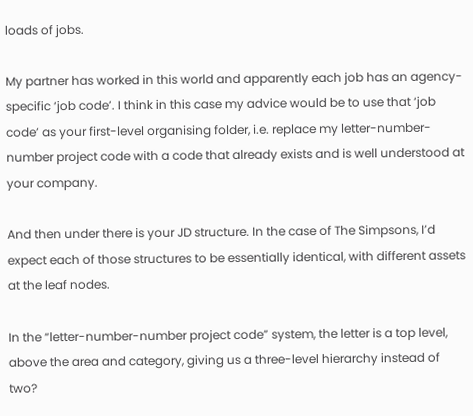loads of jobs.

My partner has worked in this world and apparently each job has an agency-specific ‘job code’. I think in this case my advice would be to use that ‘job code’ as your first-level organising folder, i.e. replace my letter-number-number project code with a code that already exists and is well understood at your company.

And then under there is your JD structure. In the case of The Simpsons, I’d expect each of those structures to be essentially identical, with different assets at the leaf nodes.

In the “letter-number-number project code” system, the letter is a top level, above the area and category, giving us a three-level hierarchy instead of two?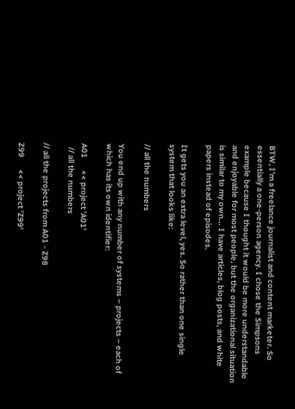BTW, I’m a freelance journalist and content marketer. So essentially a one-person agency. I chose the Simpsons example because I thought it would be more understandable and enjoyable for most people, but the organizational situation is similar to my own… I have articles, blog posts, and white papers instead of episodes.

It gets you an extra level, yes. So rather than one single system that looks like:

// all the numbers

You end up with any number of systems – projects – each of which has its own identifier:

A01      << project 'A01'
  // all the numbers

// all the projects from A01 - Z98

Z99      << project 'Z99'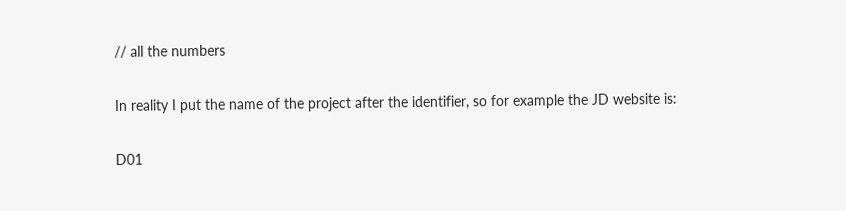// all the numbers

In reality I put the name of the project after the identifier, so for example the JD website is:

D01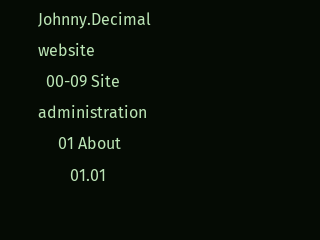Johnny.Decimal website
  00-09 Site administration
     01 About
        01.01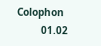Colophon
        01.02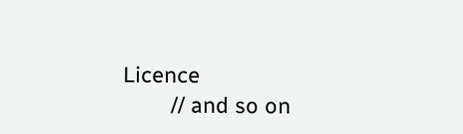Licence
        // and so on